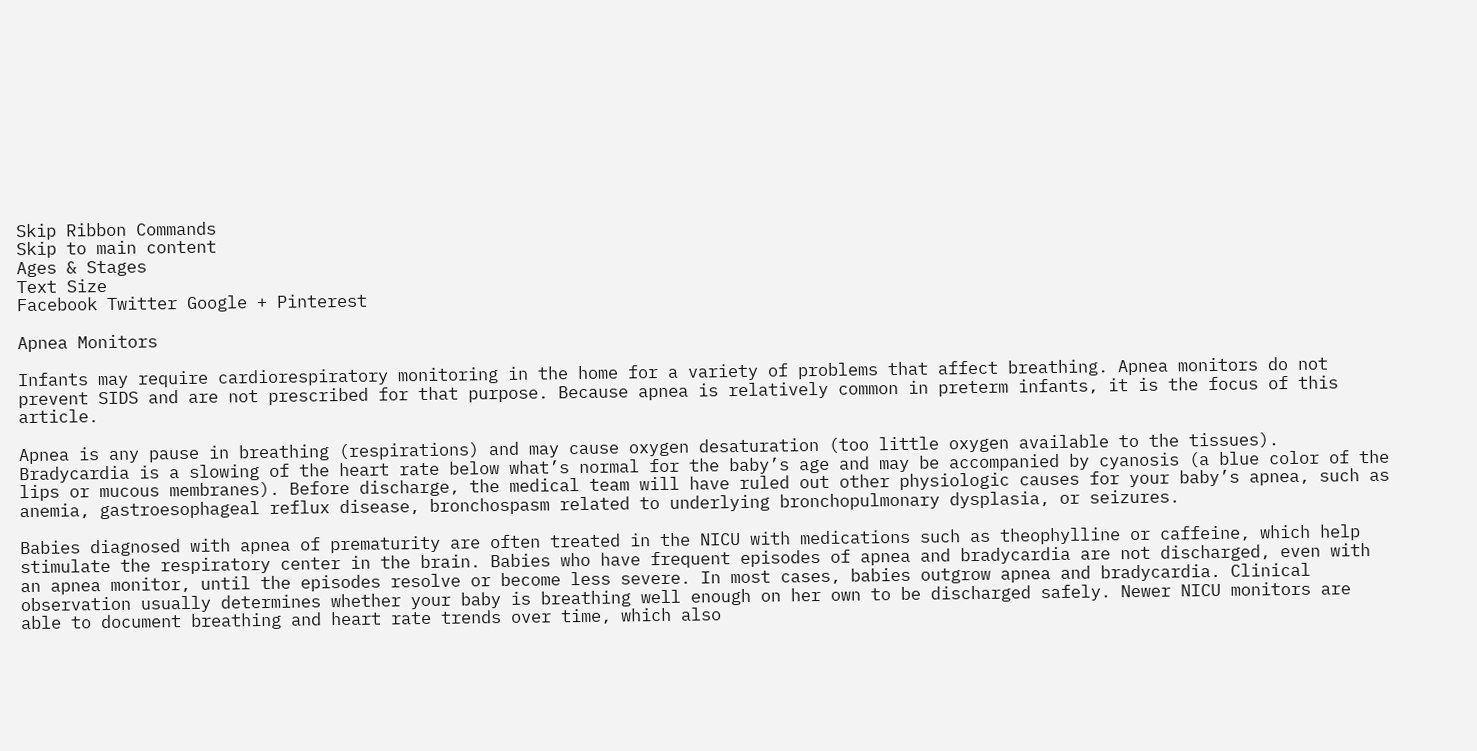Skip Ribbon Commands
Skip to main content
Ages & Stages
Text Size
Facebook Twitter Google + Pinterest

Apnea Monitors

Infants may require cardiorespiratory monitoring in the home for a variety of problems that affect breathing. Apnea monitors do not prevent SIDS and are not prescribed for that purpose. Because apnea is relatively common in preterm infants, it is the focus of this article.

Apnea is any pause in breathing (respirations) and may cause oxygen desaturation (too little oxygen available to the tissues). Bradycardia is a slowing of the heart rate below what’s normal for the baby’s age and may be accompanied by cyanosis (a blue color of the lips or mucous membranes). Before discharge, the medical team will have ruled out other physiologic causes for your baby’s apnea, such as anemia, gastroesophageal reflux disease, bronchospasm related to underlying bronchopulmonary dysplasia, or seizures.

Babies diagnosed with apnea of prematurity are often treated in the NICU with medications such as theophylline or caffeine, which help stimulate the respiratory center in the brain. Babies who have frequent episodes of apnea and bradycardia are not discharged, even with an apnea monitor, until the episodes resolve or become less severe. In most cases, babies outgrow apnea and bradycardia. Clinical observation usually determines whether your baby is breathing well enough on her own to be discharged safely. Newer NICU monitors are able to document breathing and heart rate trends over time, which also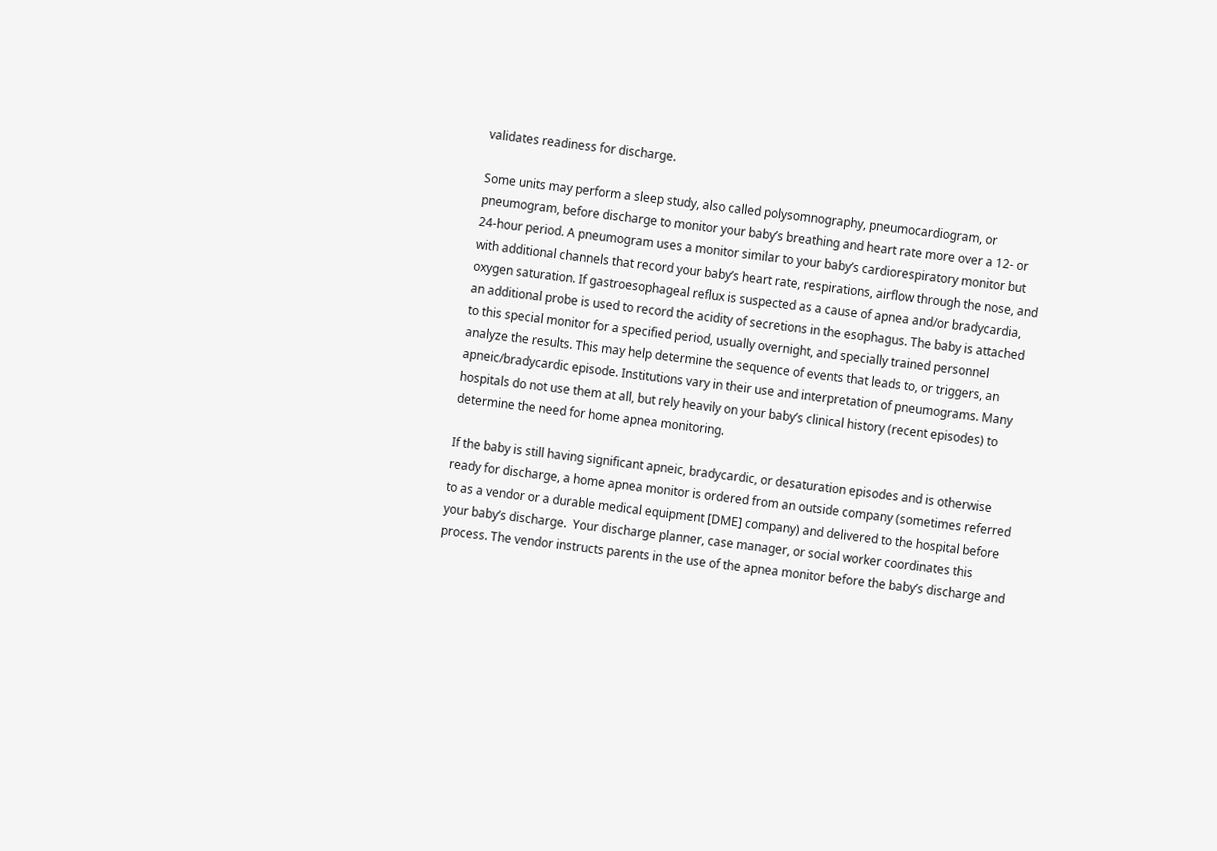validates readiness for discharge.

Some units may perform a sleep study, also called polysomnography, pneumocardiogram, or pneumogram, before discharge to monitor your baby’s breathing and heart rate more over a 12- or 24-hour period. A pneumogram uses a monitor similar to your baby’s cardiorespiratory monitor but with additional channels that record your baby’s heart rate, respirations, airflow through the nose, and oxygen saturation. If gastroesophageal reflux is suspected as a cause of apnea and/or bradycardia, an additional probe is used to record the acidity of secretions in the esophagus. The baby is attached to this special monitor for a specified period, usually overnight, and specially trained personnel analyze the results. This may help determine the sequence of events that leads to, or triggers, an apneic/bradycardic episode. Institutions vary in their use and interpretation of pneumograms. Many hospitals do not use them at all, but rely heavily on your baby’s clinical history (recent episodes) to determine the need for home apnea monitoring.

If the baby is still having significant apneic, bradycardic, or desaturation episodes and is otherwise ready for discharge, a home apnea monitor is ordered from an outside company (sometimes referred to as a vendor or a durable medical equipment [DME] company) and delivered to the hospital before your baby’s discharge.  Your discharge planner, case manager, or social worker coordinates this process. The vendor instructs parents in the use of the apnea monitor before the baby’s discharge and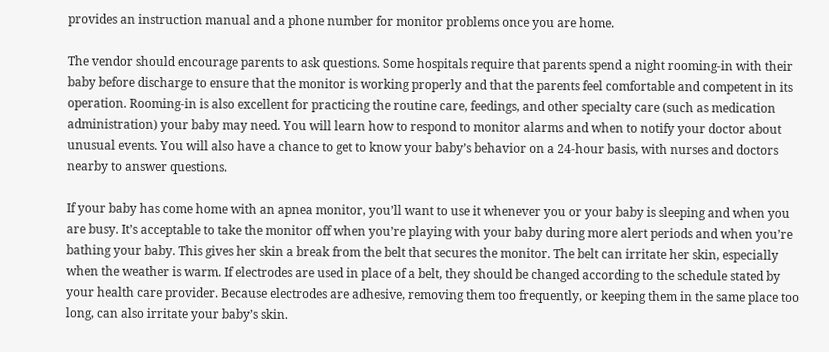provides an instruction manual and a phone number for monitor problems once you are home.

The vendor should encourage parents to ask questions. Some hospitals require that parents spend a night rooming-in with their baby before discharge to ensure that the monitor is working properly and that the parents feel comfortable and competent in its operation. Rooming-in is also excellent for practicing the routine care, feedings, and other specialty care (such as medication administration) your baby may need. You will learn how to respond to monitor alarms and when to notify your doctor about unusual events. You will also have a chance to get to know your baby’s behavior on a 24-hour basis, with nurses and doctors nearby to answer questions.

If your baby has come home with an apnea monitor, you’ll want to use it whenever you or your baby is sleeping and when you are busy. It’s acceptable to take the monitor off when you’re playing with your baby during more alert periods and when you’re bathing your baby. This gives her skin a break from the belt that secures the monitor. The belt can irritate her skin, especially when the weather is warm. If electrodes are used in place of a belt, they should be changed according to the schedule stated by your health care provider. Because electrodes are adhesive, removing them too frequently, or keeping them in the same place too long, can also irritate your baby’s skin.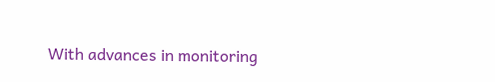With advances in monitoring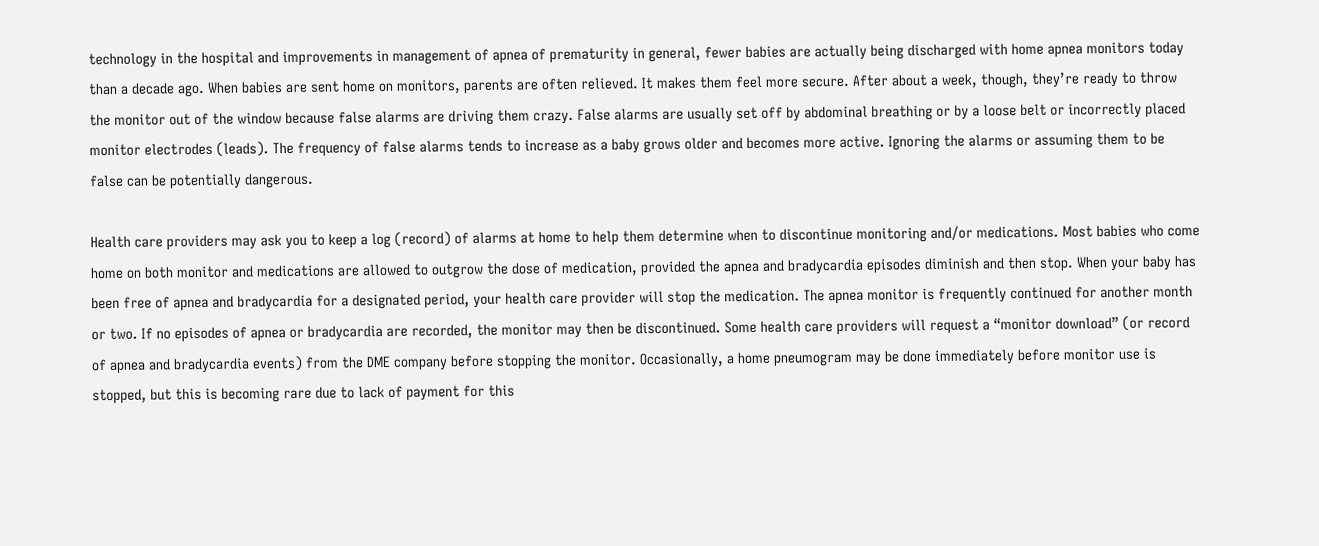technology in the hospital and improvements in management of apnea of prematurity in general, fewer babies are actually being discharged with home apnea monitors today than a decade ago. When babies are sent home on monitors, parents are often relieved. It makes them feel more secure. After about a week, though, they’re ready to throw the monitor out of the window because false alarms are driving them crazy. False alarms are usually set off by abdominal breathing or by a loose belt or incorrectly placed monitor electrodes (leads). The frequency of false alarms tends to increase as a baby grows older and becomes more active. Ignoring the alarms or assuming them to be false can be potentially dangerous.

Health care providers may ask you to keep a log (record) of alarms at home to help them determine when to discontinue monitoring and/or medications. Most babies who come home on both monitor and medications are allowed to outgrow the dose of medication, provided the apnea and bradycardia episodes diminish and then stop. When your baby has been free of apnea and bradycardia for a designated period, your health care provider will stop the medication. The apnea monitor is frequently continued for another month or two. If no episodes of apnea or bradycardia are recorded, the monitor may then be discontinued. Some health care providers will request a “monitor download” (or record of apnea and bradycardia events) from the DME company before stopping the monitor. Occasionally, a home pneumogram may be done immediately before monitor use is stopped, but this is becoming rare due to lack of payment for this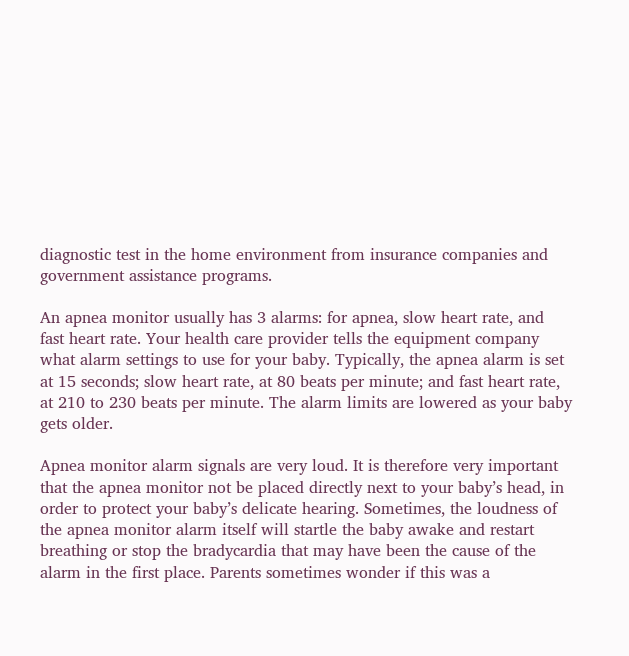diagnostic test in the home environment from insurance companies and government assistance programs.

An apnea monitor usually has 3 alarms: for apnea, slow heart rate, and fast heart rate. Your health care provider tells the equipment company what alarm settings to use for your baby. Typically, the apnea alarm is set at 15 seconds; slow heart rate, at 80 beats per minute; and fast heart rate, at 210 to 230 beats per minute. The alarm limits are lowered as your baby gets older.

Apnea monitor alarm signals are very loud. It is therefore very important that the apnea monitor not be placed directly next to your baby’s head, in order to protect your baby’s delicate hearing. Sometimes, the loudness of the apnea monitor alarm itself will startle the baby awake and restart breathing or stop the bradycardia that may have been the cause of the alarm in the first place. Parents sometimes wonder if this was a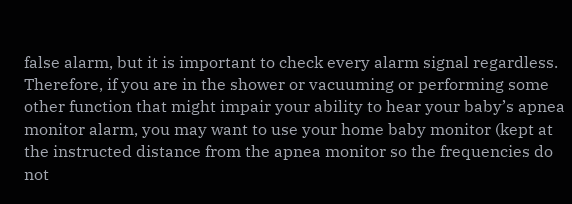false alarm, but it is important to check every alarm signal regardless. Therefore, if you are in the shower or vacuuming or performing some other function that might impair your ability to hear your baby’s apnea monitor alarm, you may want to use your home baby monitor (kept at the instructed distance from the apnea monitor so the frequencies do not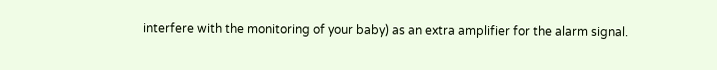interfere with the monitoring of your baby) as an extra amplifier for the alarm signal.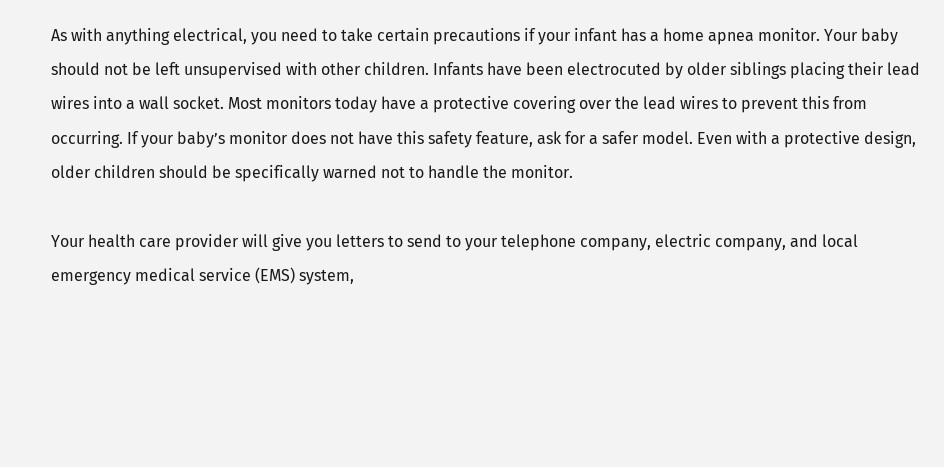As with anything electrical, you need to take certain precautions if your infant has a home apnea monitor. Your baby should not be left unsupervised with other children. Infants have been electrocuted by older siblings placing their lead wires into a wall socket. Most monitors today have a protective covering over the lead wires to prevent this from occurring. If your baby’s monitor does not have this safety feature, ask for a safer model. Even with a protective design, older children should be specifically warned not to handle the monitor.

Your health care provider will give you letters to send to your telephone company, electric company, and local emergency medical service (EMS) system,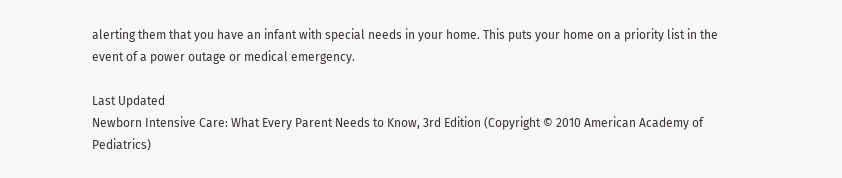alerting them that you have an infant with special needs in your home. This puts your home on a priority list in the event of a power outage or medical emergency.

Last Updated
Newborn Intensive Care: What Every Parent Needs to Know, 3rd Edition (Copyright © 2010 American Academy of Pediatrics)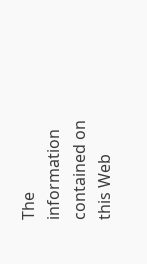The information contained on this Web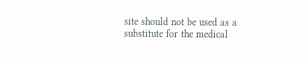site should not be used as a substitute for the medical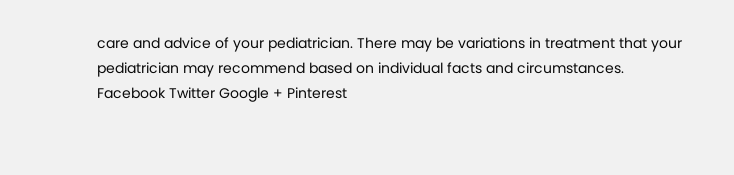care and advice of your pediatrician. There may be variations in treatment that your pediatrician may recommend based on individual facts and circumstances.
Facebook Twitter Google + Pinterest